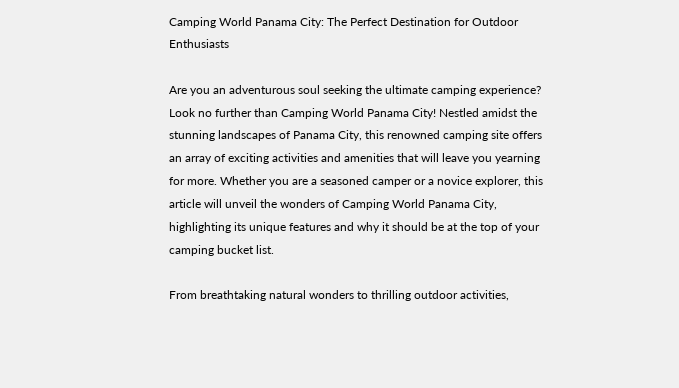Camping World Panama City: The Perfect Destination for Outdoor Enthusiasts

Are you an adventurous soul seeking the ultimate camping experience? Look no further than Camping World Panama City! Nestled amidst the stunning landscapes of Panama City, this renowned camping site offers an array of exciting activities and amenities that will leave you yearning for more. Whether you are a seasoned camper or a novice explorer, this article will unveil the wonders of Camping World Panama City, highlighting its unique features and why it should be at the top of your camping bucket list.

From breathtaking natural wonders to thrilling outdoor activities,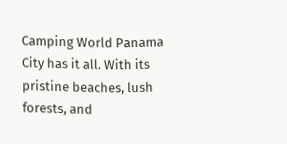Camping World Panama City has it all. With its pristine beaches, lush forests, and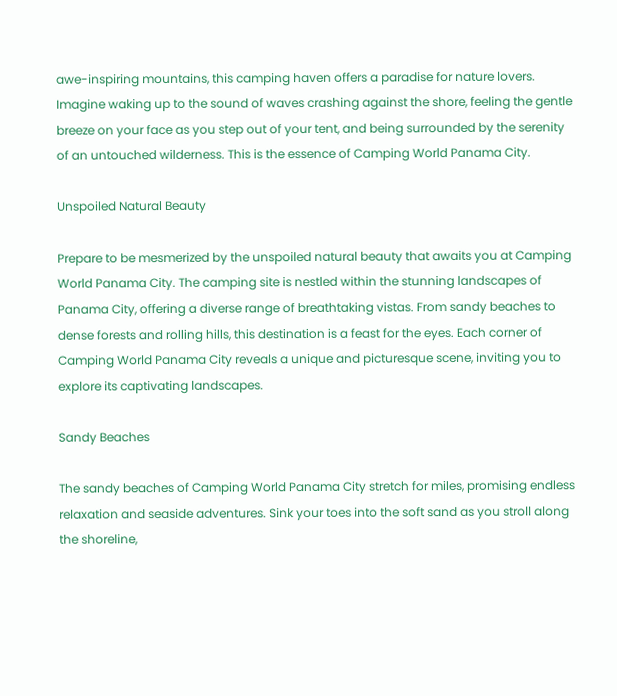awe-inspiring mountains, this camping haven offers a paradise for nature lovers. Imagine waking up to the sound of waves crashing against the shore, feeling the gentle breeze on your face as you step out of your tent, and being surrounded by the serenity of an untouched wilderness. This is the essence of Camping World Panama City.

Unspoiled Natural Beauty

Prepare to be mesmerized by the unspoiled natural beauty that awaits you at Camping World Panama City. The camping site is nestled within the stunning landscapes of Panama City, offering a diverse range of breathtaking vistas. From sandy beaches to dense forests and rolling hills, this destination is a feast for the eyes. Each corner of Camping World Panama City reveals a unique and picturesque scene, inviting you to explore its captivating landscapes.

Sandy Beaches

The sandy beaches of Camping World Panama City stretch for miles, promising endless relaxation and seaside adventures. Sink your toes into the soft sand as you stroll along the shoreline,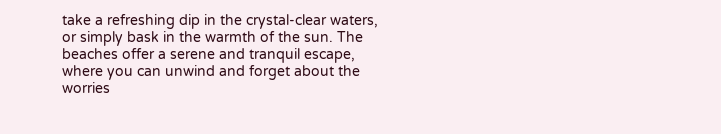take a refreshing dip in the crystal-clear waters, or simply bask in the warmth of the sun. The beaches offer a serene and tranquil escape, where you can unwind and forget about the worries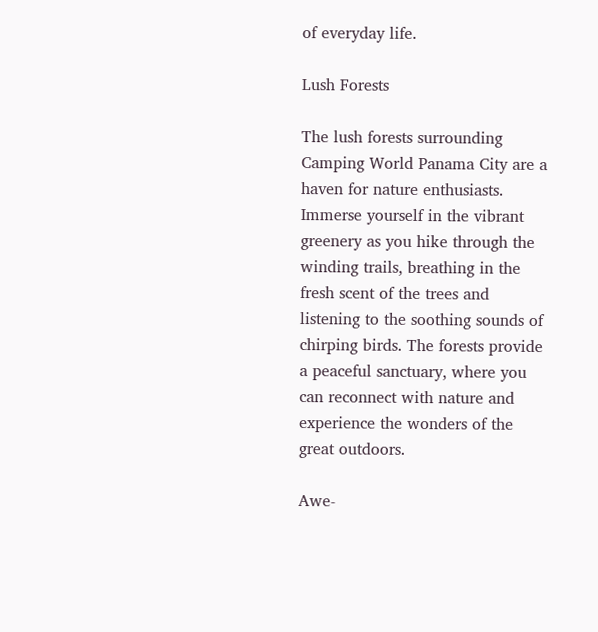of everyday life.

Lush Forests

The lush forests surrounding Camping World Panama City are a haven for nature enthusiasts. Immerse yourself in the vibrant greenery as you hike through the winding trails, breathing in the fresh scent of the trees and listening to the soothing sounds of chirping birds. The forests provide a peaceful sanctuary, where you can reconnect with nature and experience the wonders of the great outdoors.

Awe-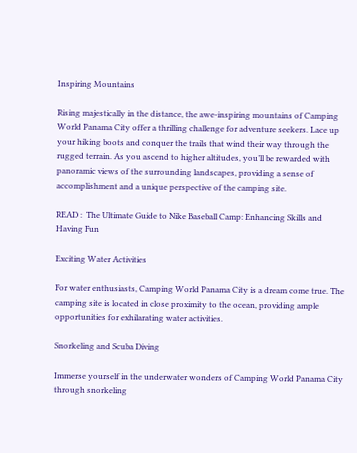Inspiring Mountains

Rising majestically in the distance, the awe-inspiring mountains of Camping World Panama City offer a thrilling challenge for adventure seekers. Lace up your hiking boots and conquer the trails that wind their way through the rugged terrain. As you ascend to higher altitudes, you’ll be rewarded with panoramic views of the surrounding landscapes, providing a sense of accomplishment and a unique perspective of the camping site.

READ :  The Ultimate Guide to Nike Baseball Camp: Enhancing Skills and Having Fun

Exciting Water Activities

For water enthusiasts, Camping World Panama City is a dream come true. The camping site is located in close proximity to the ocean, providing ample opportunities for exhilarating water activities.

Snorkeling and Scuba Diving

Immerse yourself in the underwater wonders of Camping World Panama City through snorkeling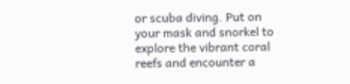or scuba diving. Put on your mask and snorkel to explore the vibrant coral reefs and encounter a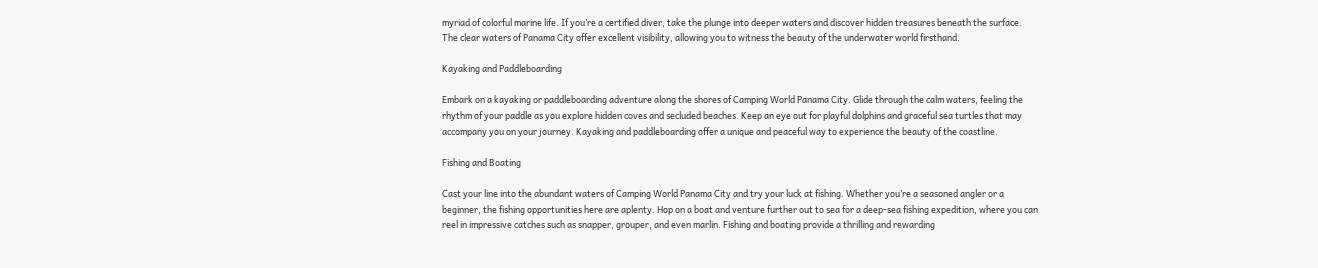myriad of colorful marine life. If you’re a certified diver, take the plunge into deeper waters and discover hidden treasures beneath the surface. The clear waters of Panama City offer excellent visibility, allowing you to witness the beauty of the underwater world firsthand.

Kayaking and Paddleboarding

Embark on a kayaking or paddleboarding adventure along the shores of Camping World Panama City. Glide through the calm waters, feeling the rhythm of your paddle as you explore hidden coves and secluded beaches. Keep an eye out for playful dolphins and graceful sea turtles that may accompany you on your journey. Kayaking and paddleboarding offer a unique and peaceful way to experience the beauty of the coastline.

Fishing and Boating

Cast your line into the abundant waters of Camping World Panama City and try your luck at fishing. Whether you’re a seasoned angler or a beginner, the fishing opportunities here are aplenty. Hop on a boat and venture further out to sea for a deep-sea fishing expedition, where you can reel in impressive catches such as snapper, grouper, and even marlin. Fishing and boating provide a thrilling and rewarding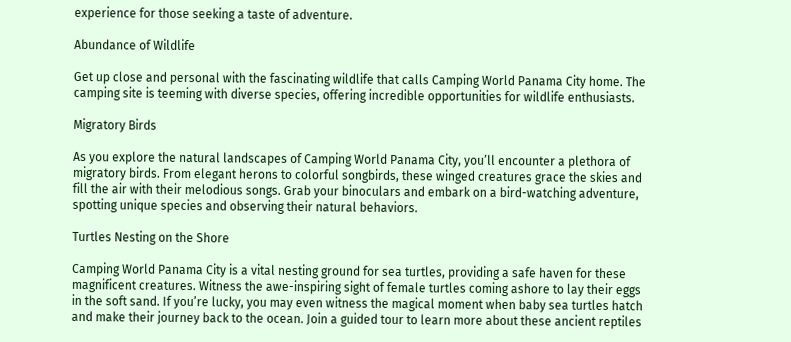experience for those seeking a taste of adventure.

Abundance of Wildlife

Get up close and personal with the fascinating wildlife that calls Camping World Panama City home. The camping site is teeming with diverse species, offering incredible opportunities for wildlife enthusiasts.

Migratory Birds

As you explore the natural landscapes of Camping World Panama City, you’ll encounter a plethora of migratory birds. From elegant herons to colorful songbirds, these winged creatures grace the skies and fill the air with their melodious songs. Grab your binoculars and embark on a bird-watching adventure, spotting unique species and observing their natural behaviors.

Turtles Nesting on the Shore

Camping World Panama City is a vital nesting ground for sea turtles, providing a safe haven for these magnificent creatures. Witness the awe-inspiring sight of female turtles coming ashore to lay their eggs in the soft sand. If you’re lucky, you may even witness the magical moment when baby sea turtles hatch and make their journey back to the ocean. Join a guided tour to learn more about these ancient reptiles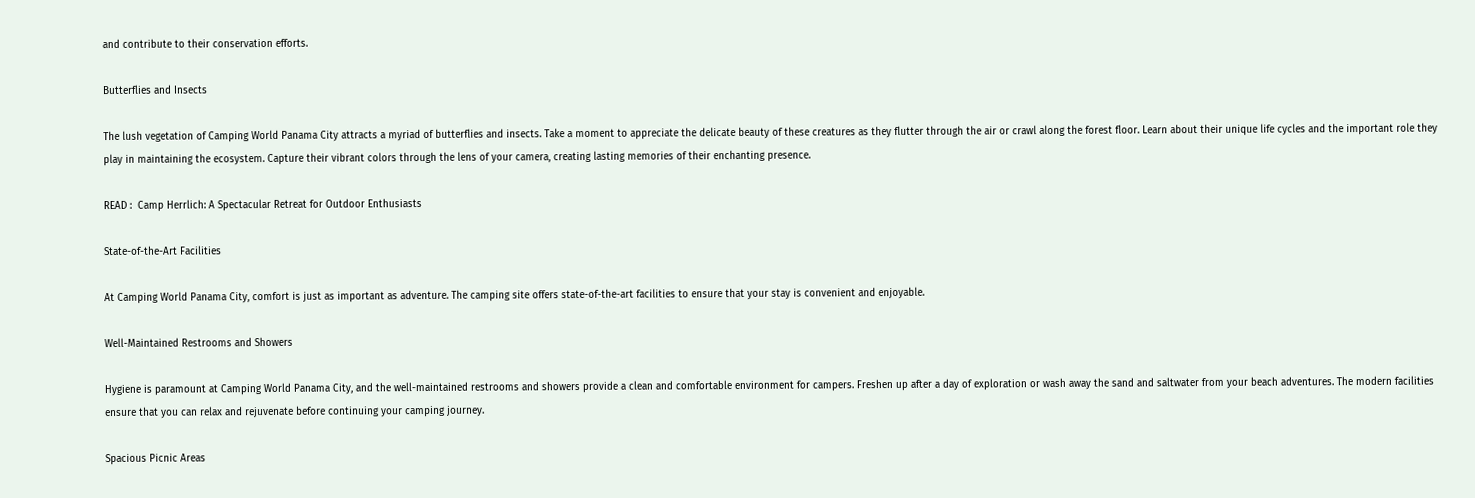and contribute to their conservation efforts.

Butterflies and Insects

The lush vegetation of Camping World Panama City attracts a myriad of butterflies and insects. Take a moment to appreciate the delicate beauty of these creatures as they flutter through the air or crawl along the forest floor. Learn about their unique life cycles and the important role they play in maintaining the ecosystem. Capture their vibrant colors through the lens of your camera, creating lasting memories of their enchanting presence.

READ :  Camp Herrlich: A Spectacular Retreat for Outdoor Enthusiasts

State-of-the-Art Facilities

At Camping World Panama City, comfort is just as important as adventure. The camping site offers state-of-the-art facilities to ensure that your stay is convenient and enjoyable.

Well-Maintained Restrooms and Showers

Hygiene is paramount at Camping World Panama City, and the well-maintained restrooms and showers provide a clean and comfortable environment for campers. Freshen up after a day of exploration or wash away the sand and saltwater from your beach adventures. The modern facilities ensure that you can relax and rejuvenate before continuing your camping journey.

Spacious Picnic Areas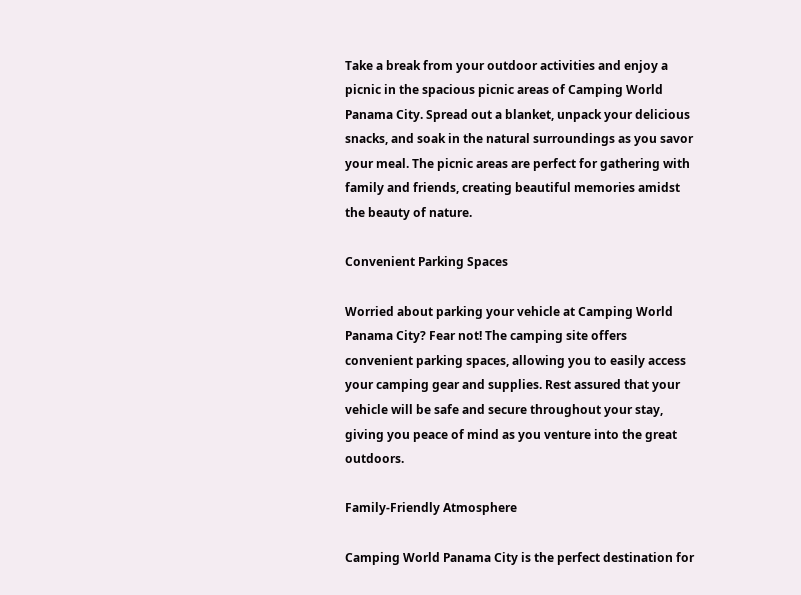Take a break from your outdoor activities and enjoy a picnic in the spacious picnic areas of Camping World Panama City. Spread out a blanket, unpack your delicious snacks, and soak in the natural surroundings as you savor your meal. The picnic areas are perfect for gathering with family and friends, creating beautiful memories amidst the beauty of nature.

Convenient Parking Spaces

Worried about parking your vehicle at Camping World Panama City? Fear not! The camping site offers convenient parking spaces, allowing you to easily access your camping gear and supplies. Rest assured that your vehicle will be safe and secure throughout your stay, giving you peace of mind as you venture into the great outdoors.

Family-Friendly Atmosphere

Camping World Panama City is the perfect destination for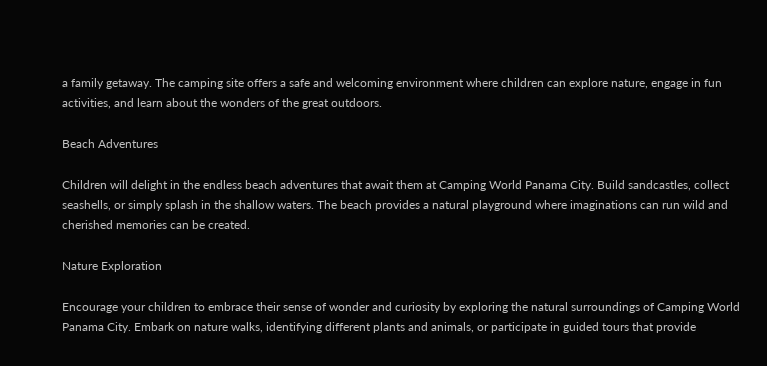a family getaway. The camping site offers a safe and welcoming environment where children can explore nature, engage in fun activities, and learn about the wonders of the great outdoors.

Beach Adventures

Children will delight in the endless beach adventures that await them at Camping World Panama City. Build sandcastles, collect seashells, or simply splash in the shallow waters. The beach provides a natural playground where imaginations can run wild and cherished memories can be created.

Nature Exploration

Encourage your children to embrace their sense of wonder and curiosity by exploring the natural surroundings of Camping World Panama City. Embark on nature walks, identifying different plants and animals, or participate in guided tours that provide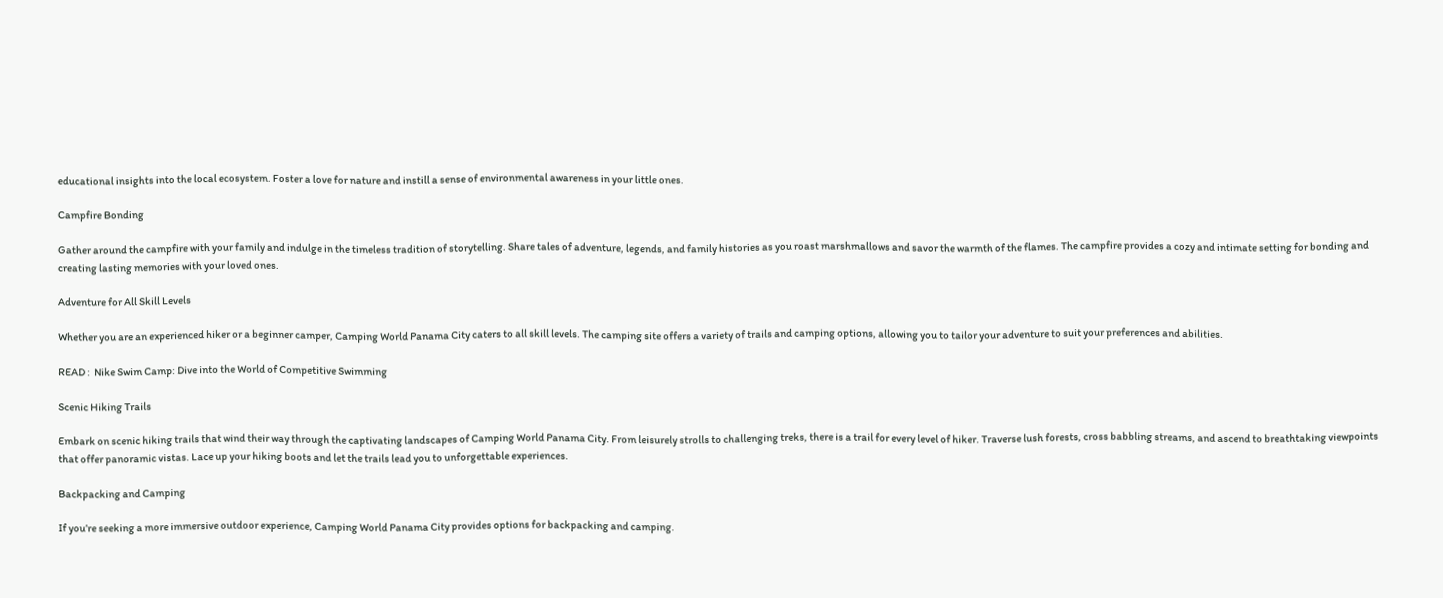educational insights into the local ecosystem. Foster a love for nature and instill a sense of environmental awareness in your little ones.

Campfire Bonding

Gather around the campfire with your family and indulge in the timeless tradition of storytelling. Share tales of adventure, legends, and family histories as you roast marshmallows and savor the warmth of the flames. The campfire provides a cozy and intimate setting for bonding and creating lasting memories with your loved ones.

Adventure for All Skill Levels

Whether you are an experienced hiker or a beginner camper, Camping World Panama City caters to all skill levels. The camping site offers a variety of trails and camping options, allowing you to tailor your adventure to suit your preferences and abilities.

READ :  Nike Swim Camp: Dive into the World of Competitive Swimming

Scenic Hiking Trails

Embark on scenic hiking trails that wind their way through the captivating landscapes of Camping World Panama City. From leisurely strolls to challenging treks, there is a trail for every level of hiker. Traverse lush forests, cross babbling streams, and ascend to breathtaking viewpoints that offer panoramic vistas. Lace up your hiking boots and let the trails lead you to unforgettable experiences.

Backpacking and Camping

If you’re seeking a more immersive outdoor experience, Camping World Panama City provides options for backpacking and camping.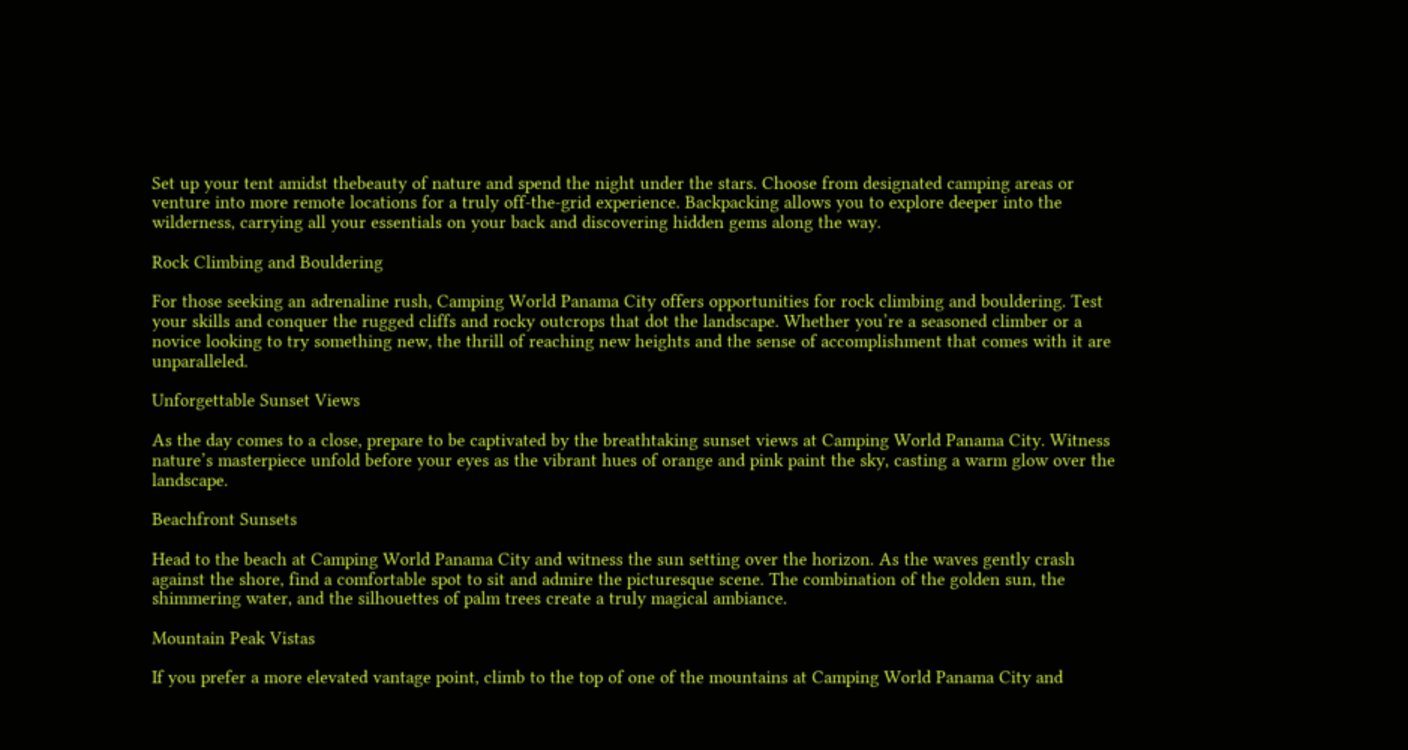Set up your tent amidst thebeauty of nature and spend the night under the stars. Choose from designated camping areas or venture into more remote locations for a truly off-the-grid experience. Backpacking allows you to explore deeper into the wilderness, carrying all your essentials on your back and discovering hidden gems along the way.

Rock Climbing and Bouldering

For those seeking an adrenaline rush, Camping World Panama City offers opportunities for rock climbing and bouldering. Test your skills and conquer the rugged cliffs and rocky outcrops that dot the landscape. Whether you’re a seasoned climber or a novice looking to try something new, the thrill of reaching new heights and the sense of accomplishment that comes with it are unparalleled.

Unforgettable Sunset Views

As the day comes to a close, prepare to be captivated by the breathtaking sunset views at Camping World Panama City. Witness nature’s masterpiece unfold before your eyes as the vibrant hues of orange and pink paint the sky, casting a warm glow over the landscape.

Beachfront Sunsets

Head to the beach at Camping World Panama City and witness the sun setting over the horizon. As the waves gently crash against the shore, find a comfortable spot to sit and admire the picturesque scene. The combination of the golden sun, the shimmering water, and the silhouettes of palm trees create a truly magical ambiance.

Mountain Peak Vistas

If you prefer a more elevated vantage point, climb to the top of one of the mountains at Camping World Panama City and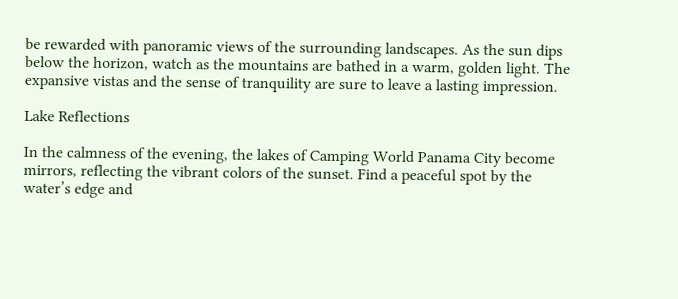be rewarded with panoramic views of the surrounding landscapes. As the sun dips below the horizon, watch as the mountains are bathed in a warm, golden light. The expansive vistas and the sense of tranquility are sure to leave a lasting impression.

Lake Reflections

In the calmness of the evening, the lakes of Camping World Panama City become mirrors, reflecting the vibrant colors of the sunset. Find a peaceful spot by the water’s edge and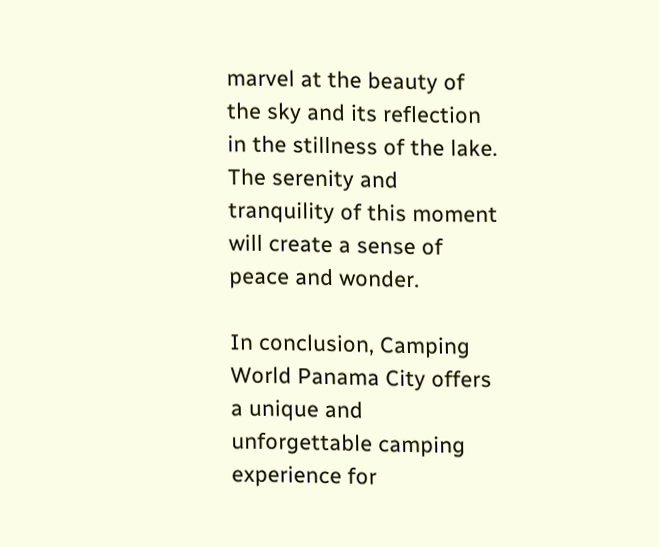marvel at the beauty of the sky and its reflection in the stillness of the lake. The serenity and tranquility of this moment will create a sense of peace and wonder.

In conclusion, Camping World Panama City offers a unique and unforgettable camping experience for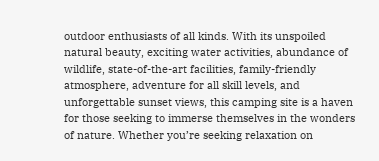outdoor enthusiasts of all kinds. With its unspoiled natural beauty, exciting water activities, abundance of wildlife, state-of-the-art facilities, family-friendly atmosphere, adventure for all skill levels, and unforgettable sunset views, this camping site is a haven for those seeking to immerse themselves in the wonders of nature. Whether you’re seeking relaxation on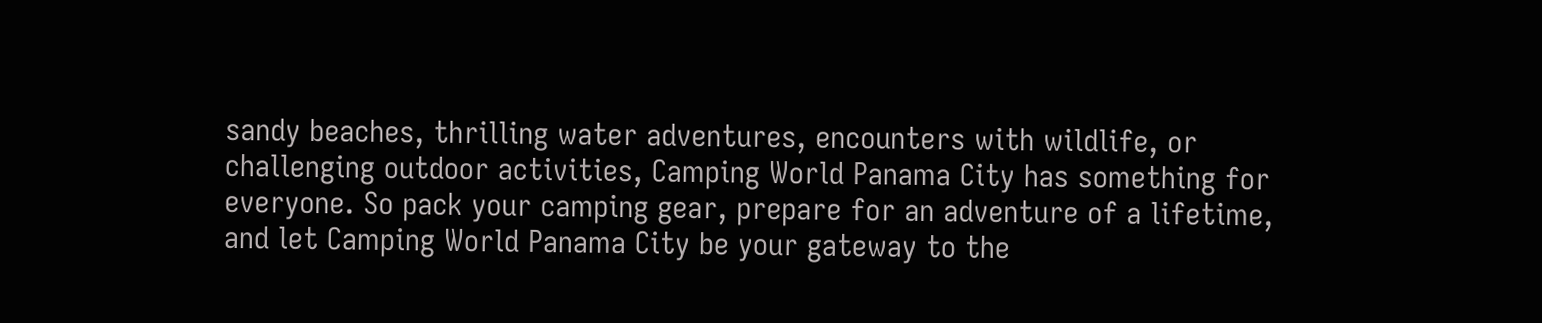sandy beaches, thrilling water adventures, encounters with wildlife, or challenging outdoor activities, Camping World Panama City has something for everyone. So pack your camping gear, prepare for an adventure of a lifetime, and let Camping World Panama City be your gateway to the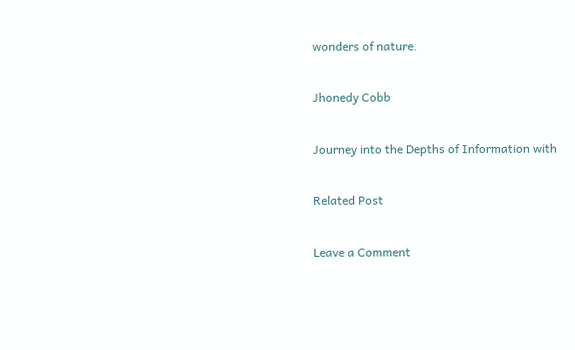wonders of nature.

Jhonedy Cobb

Journey into the Depths of Information with

Related Post

Leave a Comment